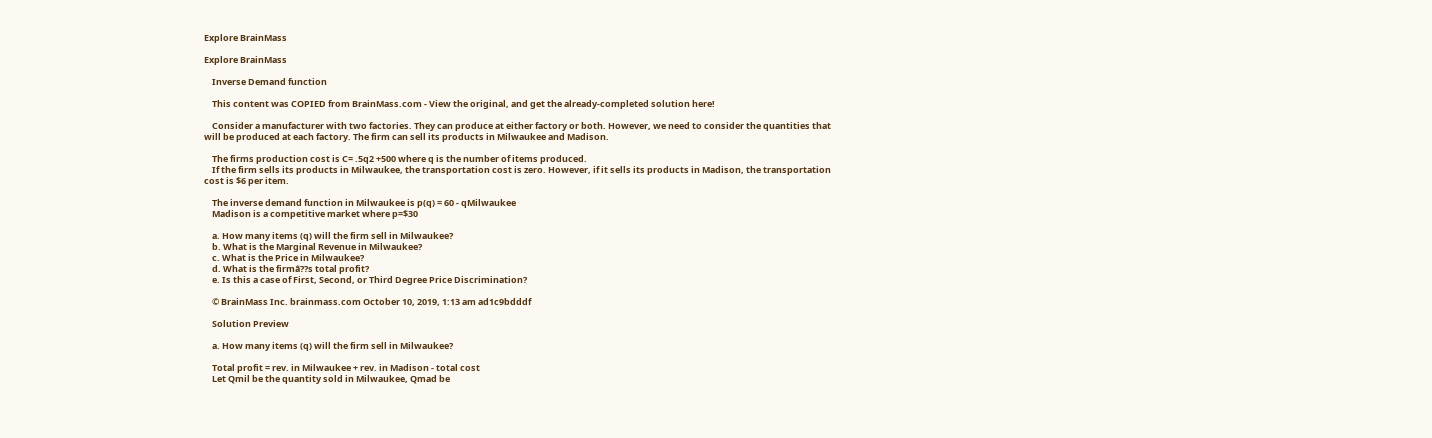Explore BrainMass

Explore BrainMass

    Inverse Demand function

    This content was COPIED from BrainMass.com - View the original, and get the already-completed solution here!

    Consider a manufacturer with two factories. They can produce at either factory or both. However, we need to consider the quantities that will be produced at each factory. The firm can sell its products in Milwaukee and Madison.

    The firms production cost is C= .5q2 +500 where q is the number of items produced.
    If the firm sells its products in Milwaukee, the transportation cost is zero. However, if it sells its products in Madison, the transportation cost is $6 per item.

    The inverse demand function in Milwaukee is p(q) = 60 - qMilwaukee
    Madison is a competitive market where p=$30

    a. How many items (q) will the firm sell in Milwaukee?
    b. What is the Marginal Revenue in Milwaukee?
    c. What is the Price in Milwaukee?
    d. What is the firmâ??s total profit?
    e. Is this a case of First, Second, or Third Degree Price Discrimination?

    © BrainMass Inc. brainmass.com October 10, 2019, 1:13 am ad1c9bdddf

    Solution Preview

    a. How many items (q) will the firm sell in Milwaukee?

    Total profit = rev. in Milwaukee + rev. in Madison - total cost
    Let Qmil be the quantity sold in Milwaukee, Qmad be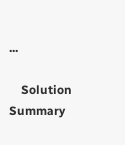...

    Solution Summary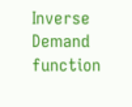Inverse Demand function